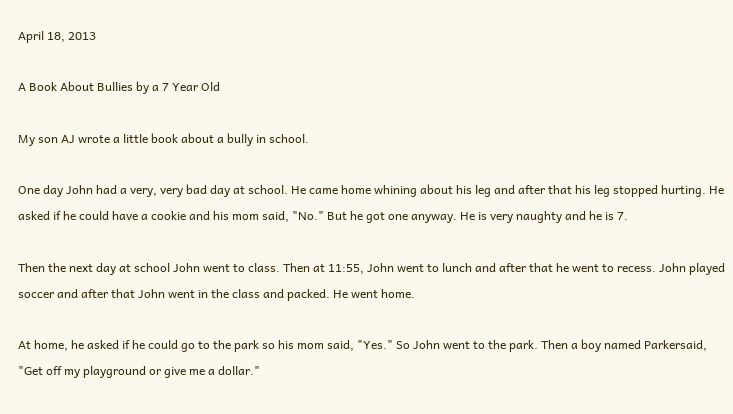April 18, 2013

A Book About Bullies by a 7 Year Old

My son AJ wrote a little book about a bully in school.

One day John had a very, very bad day at school. He came home whining about his leg and after that his leg stopped hurting. He asked if he could have a cookie and his mom said, "No." But he got one anyway. He is very naughty and he is 7.

Then the next day at school John went to class. Then at 11:55, John went to lunch and after that he went to recess. John played soccer and after that John went in the class and packed. He went home.

At home, he asked if he could go to the park so his mom said, "Yes." So John went to the park. Then a boy named Parkersaid, "Get off my playground or give me a dollar."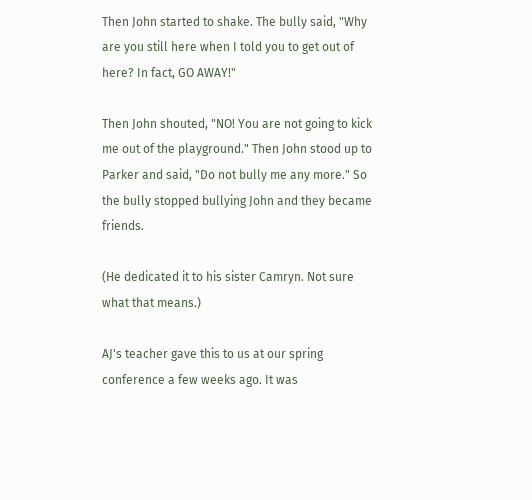Then John started to shake. The bully said, "Why are you still here when I told you to get out of here? In fact, GO AWAY!"

Then John shouted, "NO! You are not going to kick me out of the playground." Then John stood up to Parker and said, "Do not bully me any more." So the bully stopped bullying John and they became friends.

(He dedicated it to his sister Camryn. Not sure what that means.)

AJ's teacher gave this to us at our spring conference a few weeks ago. It was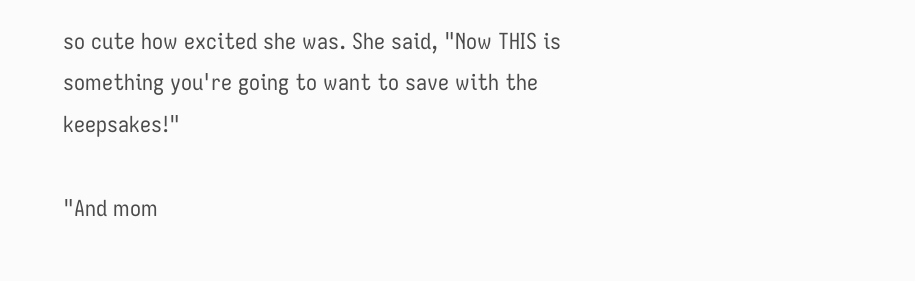so cute how excited she was. She said, "Now THIS is something you're going to want to save with the keepsakes!"

"And mom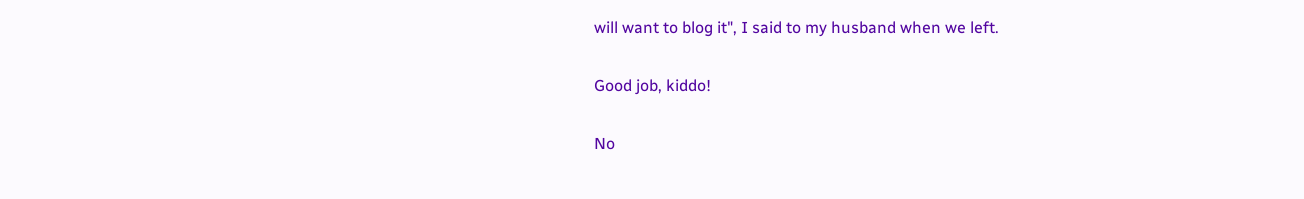will want to blog it", I said to my husband when we left.

Good job, kiddo!

No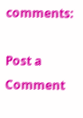comments:

Post a Comment